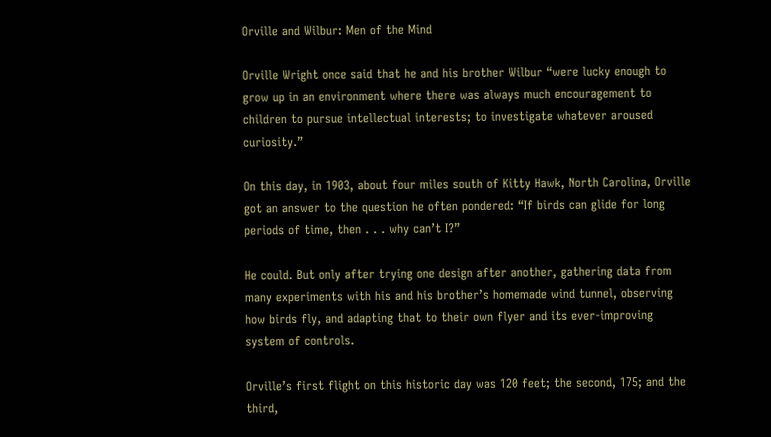Orville and Wilbur: Men of the Mind

Orville Wright once said that he and his brother Wilbur “were lucky enough to grow up in an environment where there was always much encouragement to children to pursue intellectual interests; to investigate whatever aroused curiosity.”

On this day, in 1903, about four miles south of Kitty Hawk, North Carolina, Orville got an answer to the question he often pondered: “If birds can glide for long periods of time, then . . . why can’t I?”

He could. But only after trying one design after another, gathering data from many experiments with his and his brother’s homemade wind tunnel, observing how birds fly, and adapting that to their own flyer and its ever-improving system of controls.

Orville’s first flight on this historic day was 120 feet; the second, 175; and the third,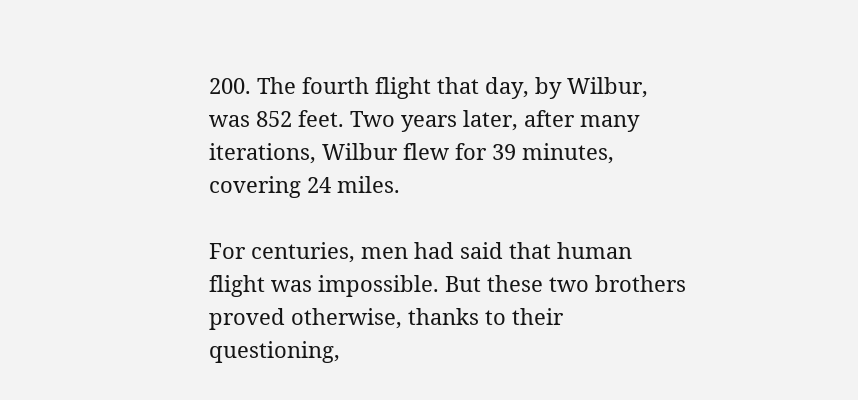200. The fourth flight that day, by Wilbur, was 852 feet. Two years later, after many iterations, Wilbur flew for 39 minutes, covering 24 miles.

For centuries, men had said that human flight was impossible. But these two brothers proved otherwise, thanks to their questioning,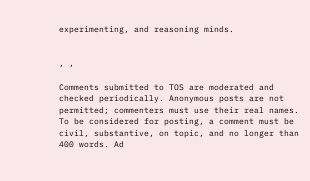experimenting, and reasoning minds.


, ,

Comments submitted to TOS are moderated and checked periodically. Anonymous posts are not permitted; commenters must use their real names. To be considered for posting, a comment must be civil, substantive, on topic, and no longer than 400 words. Ad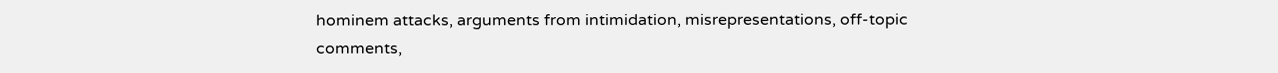hominem attacks, arguments from intimidation, misrepresentations, off-topic comments,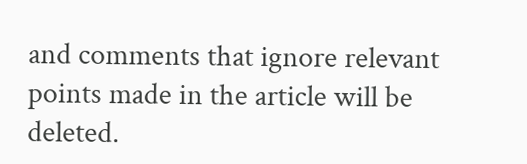and comments that ignore relevant points made in the article will be deleted.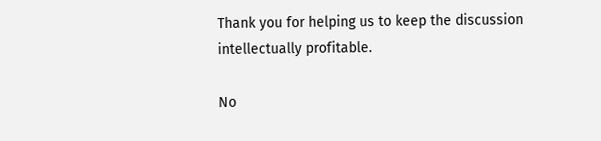Thank you for helping us to keep the discussion intellectually profitable.

No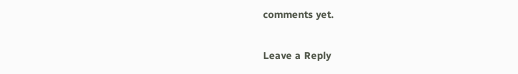comments yet.

Leave a Reply